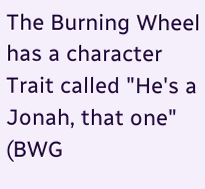The Burning Wheel has a character Trait called "He's a Jonah, that one" (BWG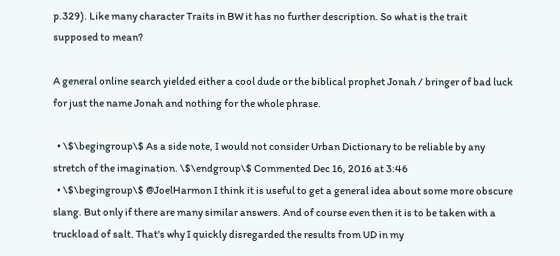p.329). Like many character Traits in BW it has no further description. So what is the trait supposed to mean?

A general online search yielded either a cool dude or the biblical prophet Jonah / bringer of bad luck for just the name Jonah and nothing for the whole phrase.

  • \$\begingroup\$ As a side note, I would not consider Urban Dictionary to be reliable by any stretch of the imagination. \$\endgroup\$ Commented Dec 16, 2016 at 3:46
  • \$\begingroup\$ @JoelHarmon I think it is useful to get a general idea about some more obscure slang. But only if there are many similar answers. And of course even then it is to be taken with a truckload of salt. That's why I quickly disregarded the results from UD in my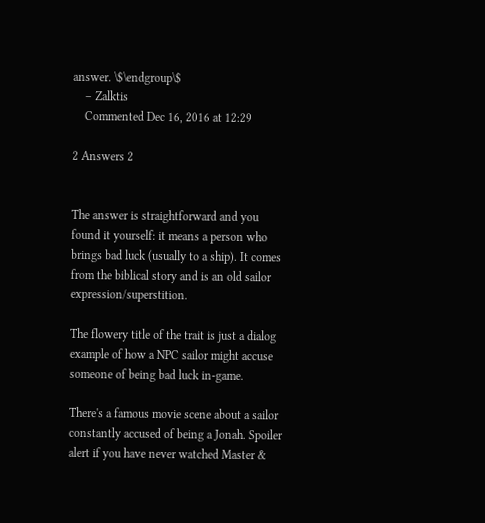answer. \$\endgroup\$
    – Zalktis
    Commented Dec 16, 2016 at 12:29

2 Answers 2


The answer is straightforward and you found it yourself: it means a person who brings bad luck (usually to a ship). It comes from the biblical story and is an old sailor expression/superstition.

The flowery title of the trait is just a dialog example of how a NPC sailor might accuse someone of being bad luck in-game.

There's a famous movie scene about a sailor constantly accused of being a Jonah. Spoiler alert if you have never watched Master &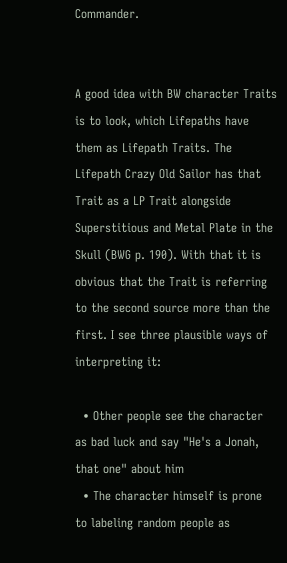Commander.


A good idea with BW character Traits is to look, which Lifepaths have them as Lifepath Traits. The Lifepath Crazy Old Sailor has that Trait as a LP Trait alongside Superstitious and Metal Plate in the Skull (BWG p. 190). With that it is obvious that the Trait is referring to the second source more than the first. I see three plausible ways of interpreting it:

  • Other people see the character as bad luck and say "He's a Jonah, that one" about him
  • The character himself is prone to labeling random people as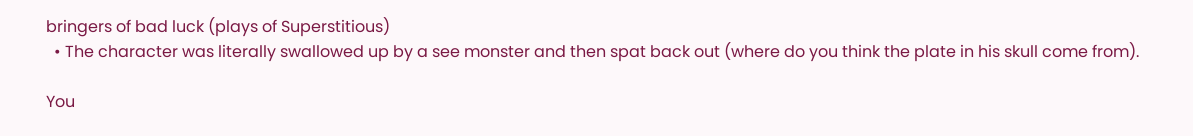bringers of bad luck (plays of Superstitious)
  • The character was literally swallowed up by a see monster and then spat back out (where do you think the plate in his skull come from).

You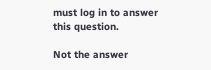must log in to answer this question.

Not the answer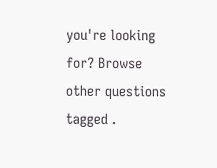you're looking for? Browse other questions tagged .